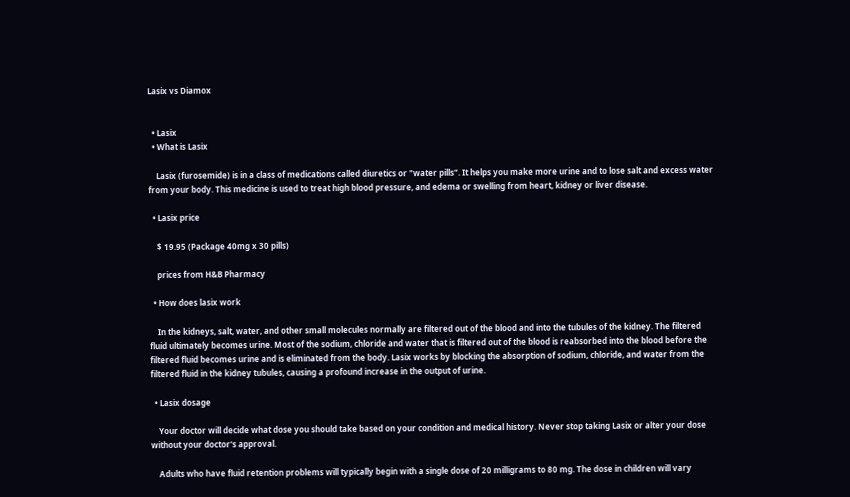Lasix vs Diamox


  • Lasix
  • What is Lasix

    Lasix (furosemide) is in a class of medications called diuretics or "water pills". It helps you make more urine and to lose salt and excess water from your body. This medicine is used to treat high blood pressure, and edema or swelling from heart, kidney or liver disease.

  • Lasix price

    $ 19.95 (Package 40mg x 30 pills)

    prices from H&B Pharmacy

  • How does lasix work

    In the kidneys, salt, water, and other small molecules normally are filtered out of the blood and into the tubules of the kidney. The filtered fluid ultimately becomes urine. Most of the sodium, chloride and water that is filtered out of the blood is reabsorbed into the blood before the filtered fluid becomes urine and is eliminated from the body. Lasix works by blocking the absorption of sodium, chloride, and water from the filtered fluid in the kidney tubules, causing a profound increase in the output of urine.

  • Lasix dosage

    Your doctor will decide what dose you should take based on your condition and medical history. Never stop taking Lasix or alter your dose without your doctor's approval.

    Adults who have fluid retention problems will typically begin with a single dose of 20 milligrams to 80 mg. The dose in children will vary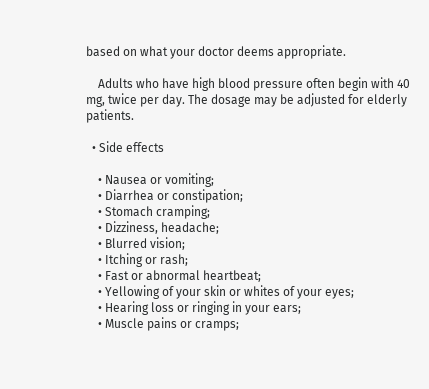based on what your doctor deems appropriate.

    Adults who have high blood pressure often begin with 40 mg, twice per day. The dosage may be adjusted for elderly patients.

  • Side effects

    • Nausea or vomiting;
    • Diarrhea or constipation;
    • Stomach cramping;
    • Dizziness, headache;
    • Blurred vision;
    • Itching or rash;
    • Fast or abnormal heartbeat;
    • Yellowing of your skin or whites of your eyes;
    • Hearing loss or ringing in your ears;
    • Muscle pains or cramps;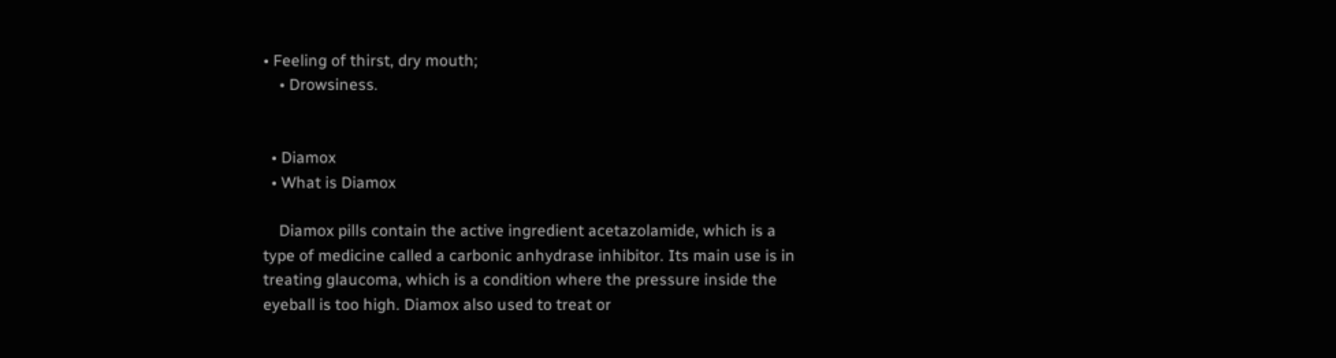• Feeling of thirst, dry mouth;
    • Drowsiness.


  • Diamox
  • What is Diamox

    Diamox pills contain the active ingredient acetazolamide, which is a type of medicine called a carbonic anhydrase inhibitor. Its main use is in treating glaucoma, which is a condition where the pressure inside the eyeball is too high. Diamox also used to treat or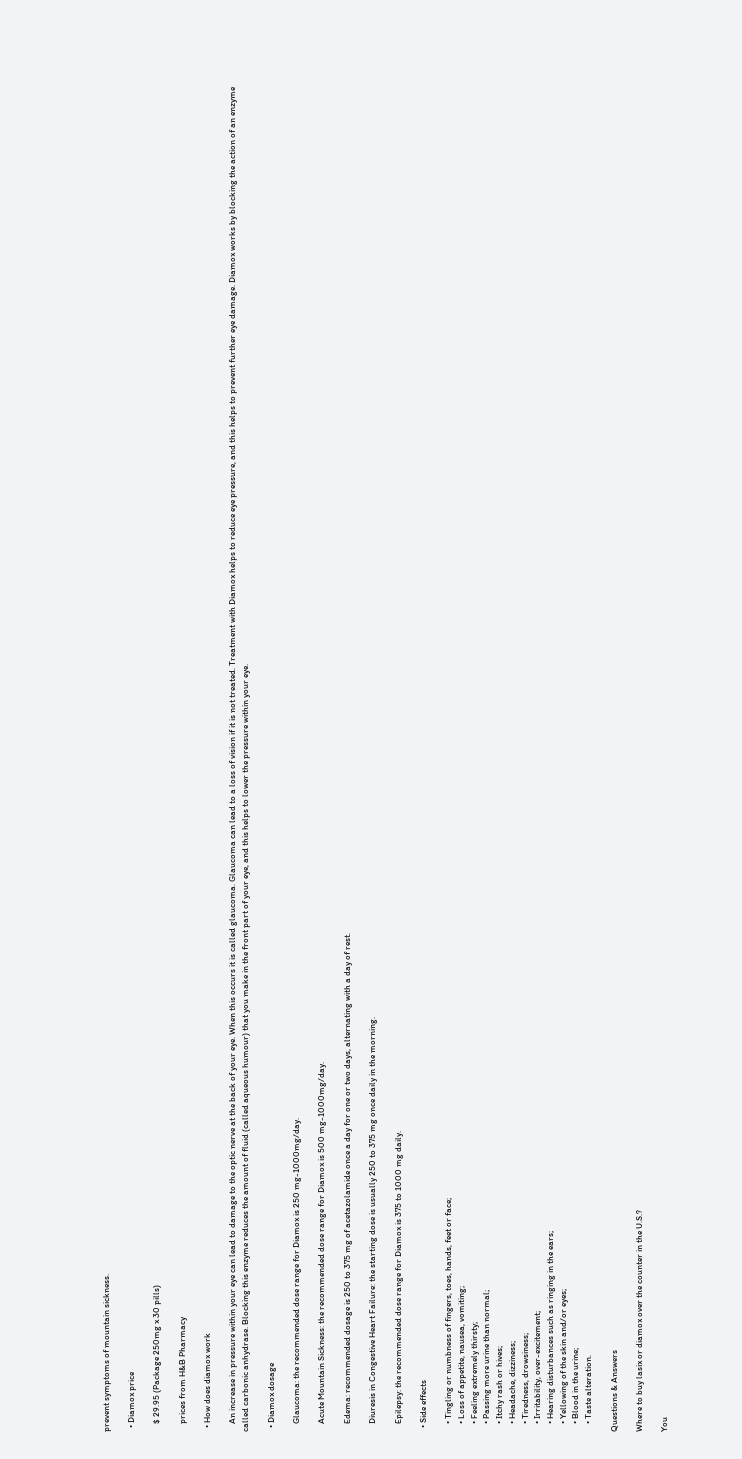prevent symptoms of mountain sickness.

  • Diamox price

    $ 29.95 (Package 250mg x 30 pills)

    prices from H&B Pharmacy

  • How does diamox work

    An increase in pressure within your eye can lead to damage to the optic nerve at the back of your eye. When this occurs it is called glaucoma. Glaucoma can lead to a loss of vision if it is not treated. Treatment with Diamox helps to reduce eye pressure, and this helps to prevent further eye damage. Diamox works by blocking the action of an enzyme called carbonic anhydrase. Blocking this enzyme reduces the amount of fluid (called aqueous humour) that you make in the front part of your eye, and this helps to lower the pressure within your eye.

  • Diamox dosage

    Glaucoma: the recommended dose range for Diamox is 250 mg-1000mg/day.

    Acute Mountain Sickness: the recommended dose range for Diamox is 500 mg-1000mg/day.

    Edema: recommended dosage is 250 to 375 mg of acetazolamide once a day for one or two days, alternating with a day of rest.

    Diuresis in Congestive Heart Failure: the starting dose is usually 250 to 375 mg once daily in the morning.

    Epilepsy: the recommended dose range for Diamox is 375 to 1000 mg daily.

  • Side effects

    • Tingling or numbness of fingers, toes, hands, feet or face;
    • Loss of appetite, nausea, vomiting;
    • Feeling extremely thirsty;
    • Passing more urine than normal;
    • Itchy rash or hives;
    • Headache, dizziness;
    • Tiredness, drowsiness;
    • Irritability, over-excitement;
    • Hearing disturbances such as ringing in the ears;
    • Yellowing of the skin and/or eyes;
    • Blood in the urine;
    • Taste alteration.

Questions & Answers

Where to buy lasix or diamox over the counter in the U.S.?

You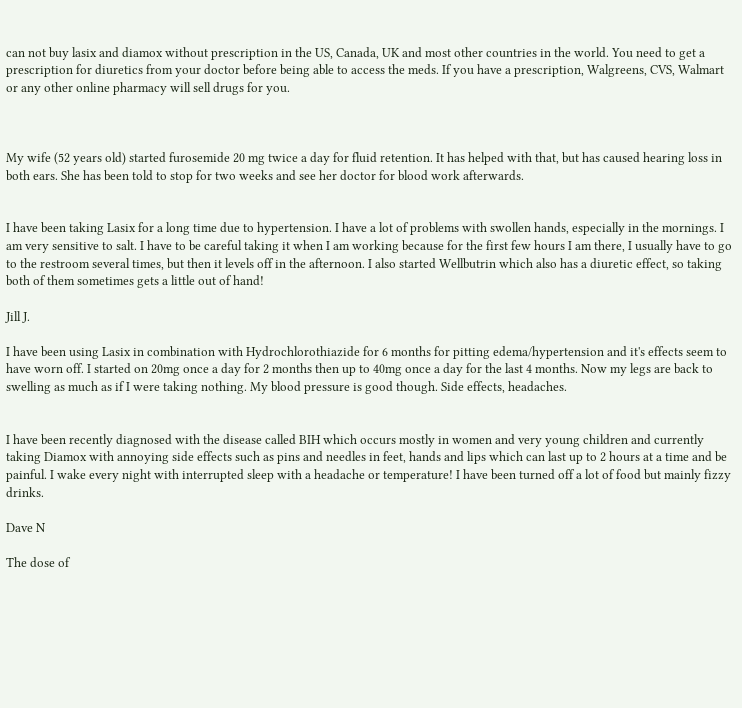can not buy lasix and diamox without prescription in the US, Canada, UK and most other countries in the world. You need to get a prescription for diuretics from your doctor before being able to access the meds. If you have a prescription, Walgreens, CVS, Walmart or any other online pharmacy will sell drugs for you.



My wife (52 years old) started furosemide 20 mg twice a day for fluid retention. It has helped with that, but has caused hearing loss in both ears. She has been told to stop for two weeks and see her doctor for blood work afterwards.


I have been taking Lasix for a long time due to hypertension. I have a lot of problems with swollen hands, especially in the mornings. I am very sensitive to salt. I have to be careful taking it when I am working because for the first few hours I am there, I usually have to go to the restroom several times, but then it levels off in the afternoon. I also started Wellbutrin which also has a diuretic effect, so taking both of them sometimes gets a little out of hand!

Jill J.

I have been using Lasix in combination with Hydrochlorothiazide for 6 months for pitting edema/hypertension and it's effects seem to have worn off. I started on 20mg once a day for 2 months then up to 40mg once a day for the last 4 months. Now my legs are back to swelling as much as if I were taking nothing. My blood pressure is good though. Side effects, headaches.


I have been recently diagnosed with the disease called BIH which occurs mostly in women and very young children and currently taking Diamox with annoying side effects such as pins and needles in feet, hands and lips which can last up to 2 hours at a time and be painful. I wake every night with interrupted sleep with a headache or temperature! I have been turned off a lot of food but mainly fizzy drinks.

Dave N

The dose of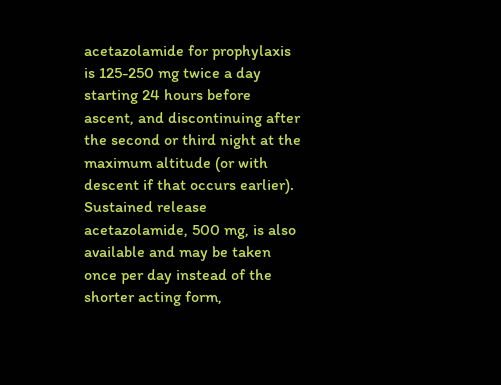acetazolamide for prophylaxis is 125-250 mg twice a day starting 24 hours before ascent, and discontinuing after the second or third night at the maximum altitude (or with descent if that occurs earlier). Sustained release acetazolamide, 500 mg, is also available and may be taken once per day instead of the shorter acting form,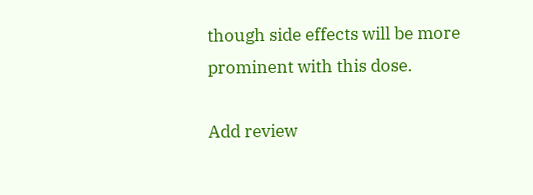though side effects will be more prominent with this dose.

Add review